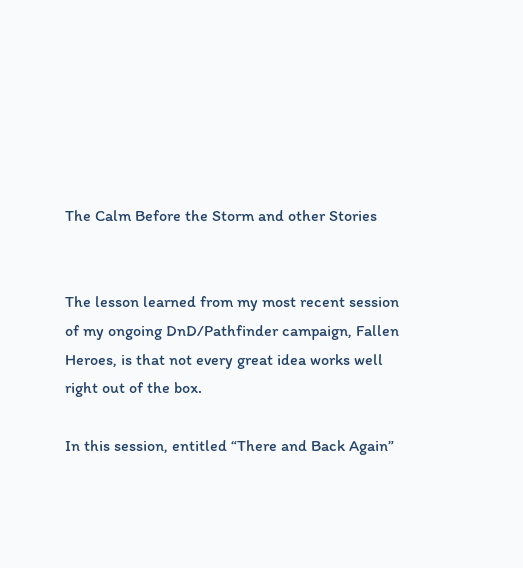The Calm Before the Storm and other Stories


The lesson learned from my most recent session of my ongoing DnD/Pathfinder campaign, Fallen Heroes, is that not every great idea works well right out of the box.

In this session, entitled “There and Back Again”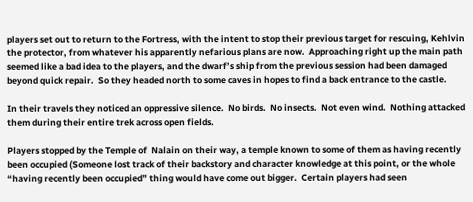players set out to return to the Fortress, with the intent to stop their previous target for rescuing, Kehlvin the protector, from whatever his apparently nefarious plans are now.  Approaching right up the main path seemed like a bad idea to the players, and the dwarf’s ship from the previous session had been damaged beyond quick repair.  So they headed north to some caves in hopes to find a back entrance to the castle.

In their travels they noticed an oppressive silence.  No birds.  No insects.  Not even wind.  Nothing attacked them during their entire trek across open fields.

Players stopped by the Temple of  Nalain on their way, a temple known to some of them as having recently been occupied (Someone lost track of their backstory and character knowledge at this point, or the whole “having recently been occupied” thing would have come out bigger.  Certain players had seen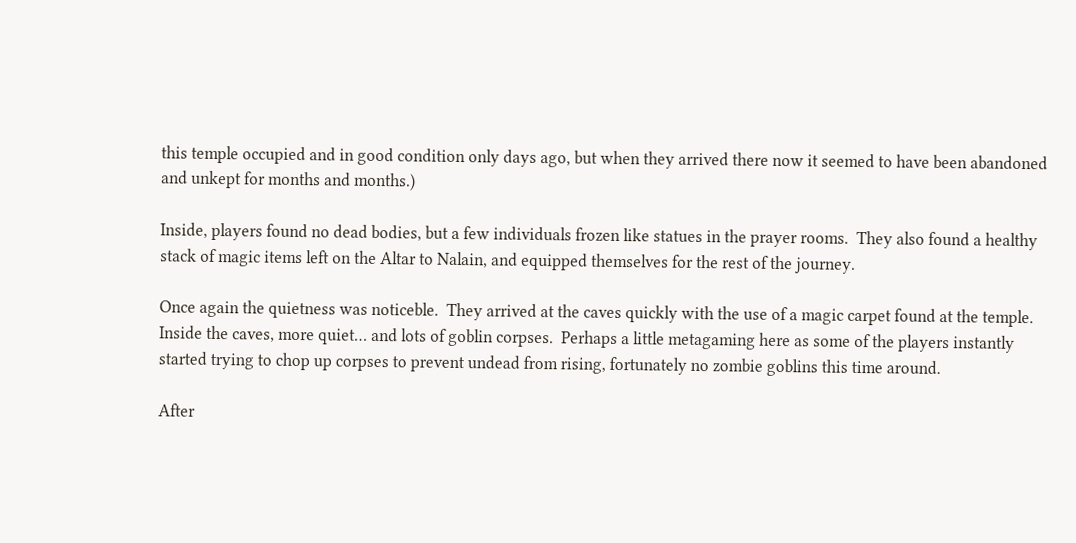this temple occupied and in good condition only days ago, but when they arrived there now it seemed to have been abandoned and unkept for months and months.)

Inside, players found no dead bodies, but a few individuals frozen like statues in the prayer rooms.  They also found a healthy stack of magic items left on the Altar to Nalain, and equipped themselves for the rest of the journey.

Once again the quietness was noticeble.  They arrived at the caves quickly with the use of a magic carpet found at the temple. Inside the caves, more quiet… and lots of goblin corpses.  Perhaps a little metagaming here as some of the players instantly started trying to chop up corpses to prevent undead from rising, fortunately no zombie goblins this time around.

After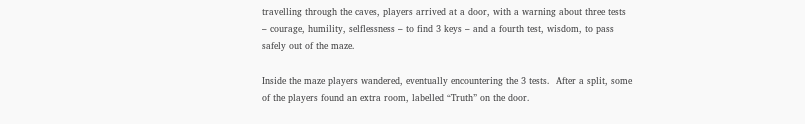travelling through the caves, players arrived at a door, with a warning about three tests – courage, humility, selflessness – to find 3 keys – and a fourth test, wisdom, to pass safely out of the maze.

Inside the maze players wandered, eventually encountering the 3 tests.  After a split, some of the players found an extra room, labelled “Truth” on the door.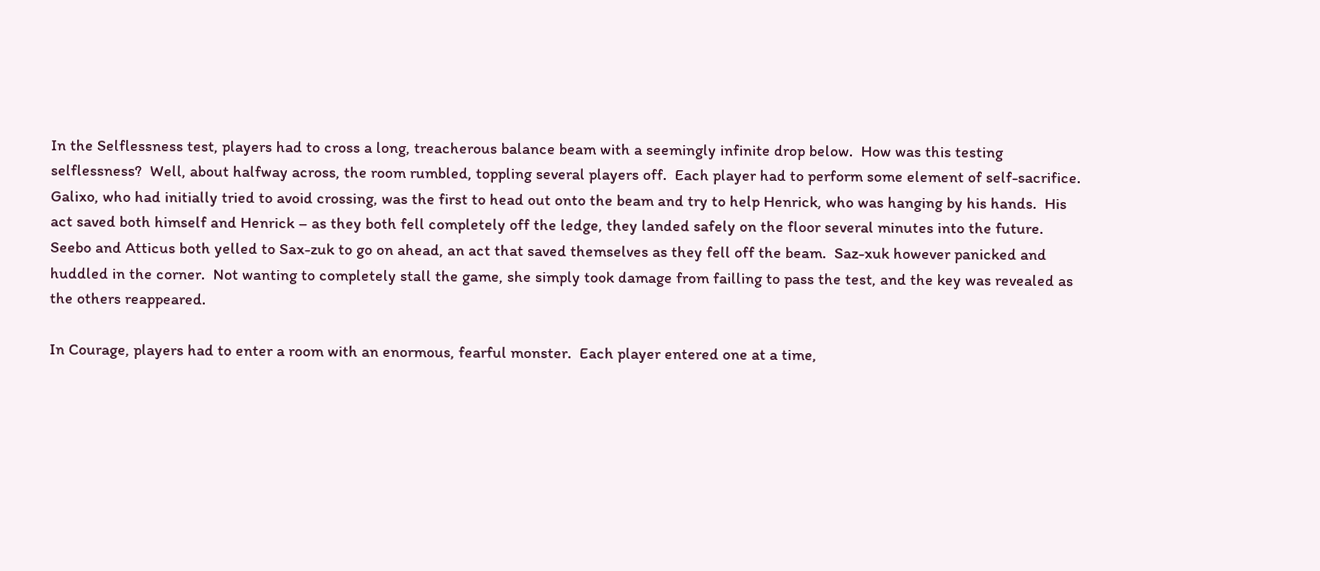In the Selflessness test, players had to cross a long, treacherous balance beam with a seemingly infinite drop below.  How was this testing selflessness?  Well, about halfway across, the room rumbled, toppling several players off.  Each player had to perform some element of self-sacrifice.  Galixo, who had initially tried to avoid crossing, was the first to head out onto the beam and try to help Henrick, who was hanging by his hands.  His act saved both himself and Henrick – as they both fell completely off the ledge, they landed safely on the floor several minutes into the future.  Seebo and Atticus both yelled to Sax-zuk to go on ahead, an act that saved themselves as they fell off the beam.  Saz-xuk however panicked and huddled in the corner.  Not wanting to completely stall the game, she simply took damage from failling to pass the test, and the key was revealed as the others reappeared.

In Courage, players had to enter a room with an enormous, fearful monster.  Each player entered one at a time,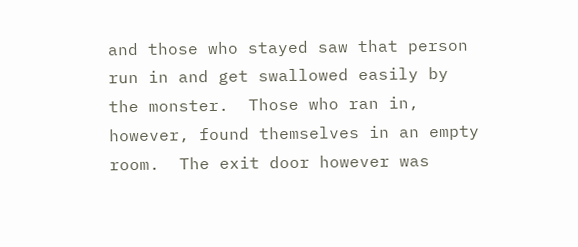and those who stayed saw that person run in and get swallowed easily by the monster.  Those who ran in, however, found themselves in an empty room.  The exit door however was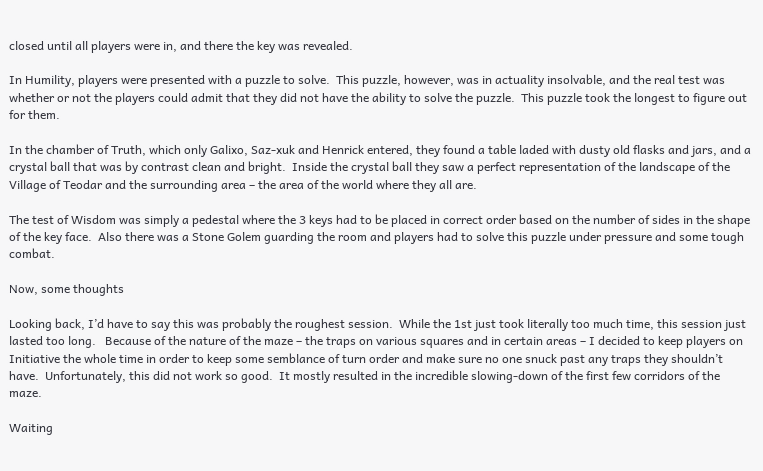closed until all players were in, and there the key was revealed.

In Humility, players were presented with a puzzle to solve.  This puzzle, however, was in actuality insolvable, and the real test was whether or not the players could admit that they did not have the ability to solve the puzzle.  This puzzle took the longest to figure out for them.

In the chamber of Truth, which only Galixo, Saz-xuk and Henrick entered, they found a table laded with dusty old flasks and jars, and a crystal ball that was by contrast clean and bright.  Inside the crystal ball they saw a perfect representation of the landscape of the Village of Teodar and the surrounding area – the area of the world where they all are.

The test of Wisdom was simply a pedestal where the 3 keys had to be placed in correct order based on the number of sides in the shape of the key face.  Also there was a Stone Golem guarding the room and players had to solve this puzzle under pressure and some tough combat.

Now, some thoughts

Looking back, I’d have to say this was probably the roughest session.  While the 1st just took literally too much time, this session just lasted too long.   Because of the nature of the maze – the traps on various squares and in certain areas – I decided to keep players on Initiative the whole time in order to keep some semblance of turn order and make sure no one snuck past any traps they shouldn’t have.  Unfortunately, this did not work so good.  It mostly resulted in the incredible slowing-down of the first few corridors of the maze.

Waiting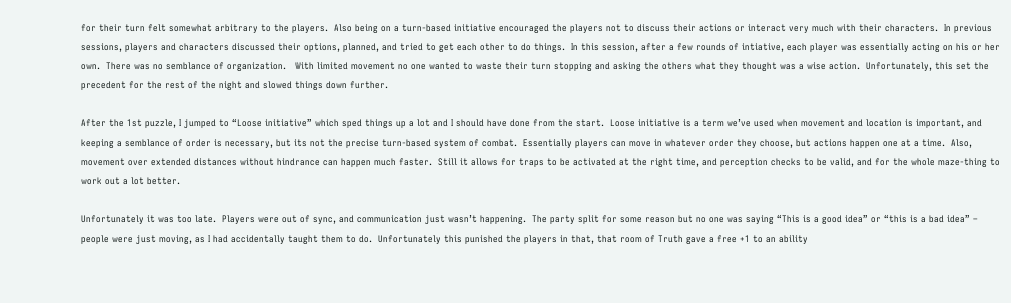for their turn felt somewhat arbitrary to the players.  Also being on a turn-based initiative encouraged the players not to discuss their actions or interact very much with their characters.  In previous sessions, players and characters discussed their options, planned, and tried to get each other to do things.  In this session, after a few rounds of intiative, each player was essentially acting on his or her own.  There was no semblance of organization.   With limited movement no one wanted to waste their turn stopping and asking the others what they thought was a wise action.  Unfortunately, this set the precedent for the rest of the night and slowed things down further.

After the 1st puzzle, I jumped to “Loose initiative” which sped things up a lot and I should have done from the start.  Loose initiative is a term we’ve used when movement and location is important, and keeping a semblance of order is necessary, but its not the precise turn-based system of combat.  Essentially players can move in whatever order they choose, but actions happen one at a time.  Also, movement over extended distances without hindrance can happen much faster.  Still it allows for traps to be activated at the right time, and perception checks to be valid, and for the whole maze-thing to work out a lot better.

Unfortunately it was too late.  Players were out of sync, and communication just wasn’t happening.  The party split for some reason but no one was saying “This is a good idea” or “this is a bad idea” – people were just moving, as I had accidentally taught them to do.  Unfortunately this punished the players in that, that room of Truth gave a free +1 to an ability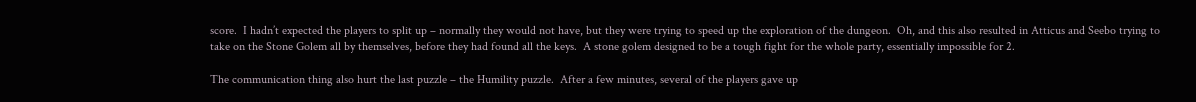score.  I hadn’t expected the players to split up – normally they would not have, but they were trying to speed up the exploration of the dungeon.  Oh, and this also resulted in Atticus and Seebo trying to take on the Stone Golem all by themselves, before they had found all the keys.  A stone golem designed to be a tough fight for the whole party, essentially impossible for 2.

The communication thing also hurt the last puzzle – the Humility puzzle.  After a few minutes, several of the players gave up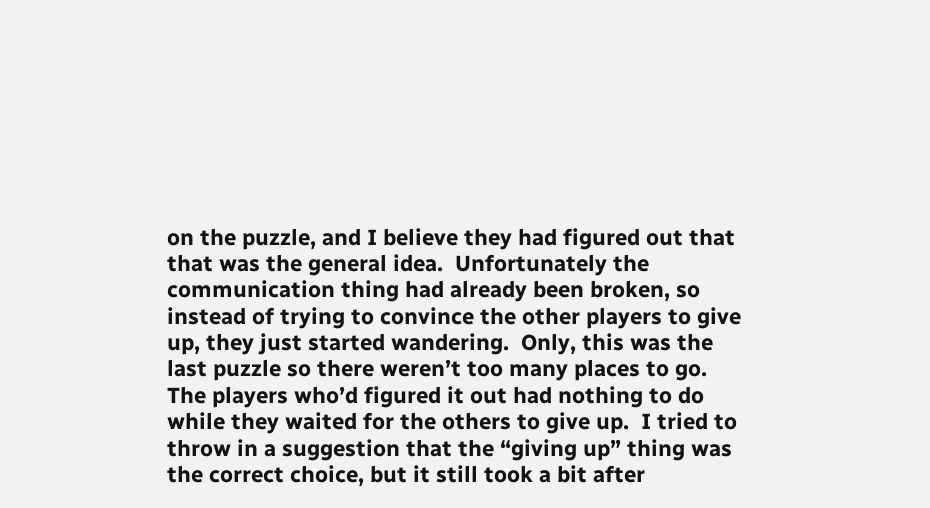on the puzzle, and I believe they had figured out that that was the general idea.  Unfortunately the communication thing had already been broken, so instead of trying to convince the other players to give up, they just started wandering.  Only, this was the last puzzle so there weren’t too many places to go.  The players who’d figured it out had nothing to do while they waited for the others to give up.  I tried to throw in a suggestion that the “giving up” thing was the correct choice, but it still took a bit after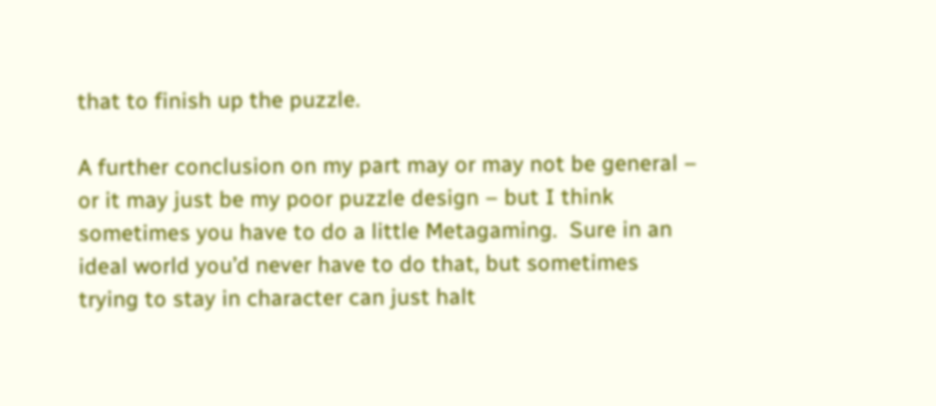that to finish up the puzzle.

A further conclusion on my part may or may not be general – or it may just be my poor puzzle design – but I think sometimes you have to do a little Metagaming.  Sure in an ideal world you’d never have to do that, but sometimes trying to stay in character can just halt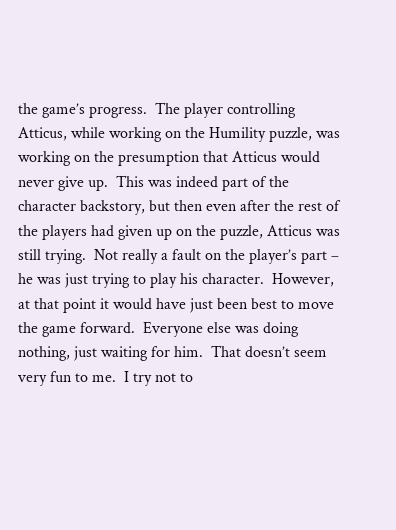the game’s progress.  The player controlling Atticus, while working on the Humility puzzle, was working on the presumption that Atticus would never give up.  This was indeed part of the character backstory, but then even after the rest of the players had given up on the puzzle, Atticus was still trying.  Not really a fault on the player’s part – he was just trying to play his character.  However, at that point it would have just been best to move the game forward.  Everyone else was doing nothing, just waiting for him.  That doesn’t seem very fun to me.  I try not to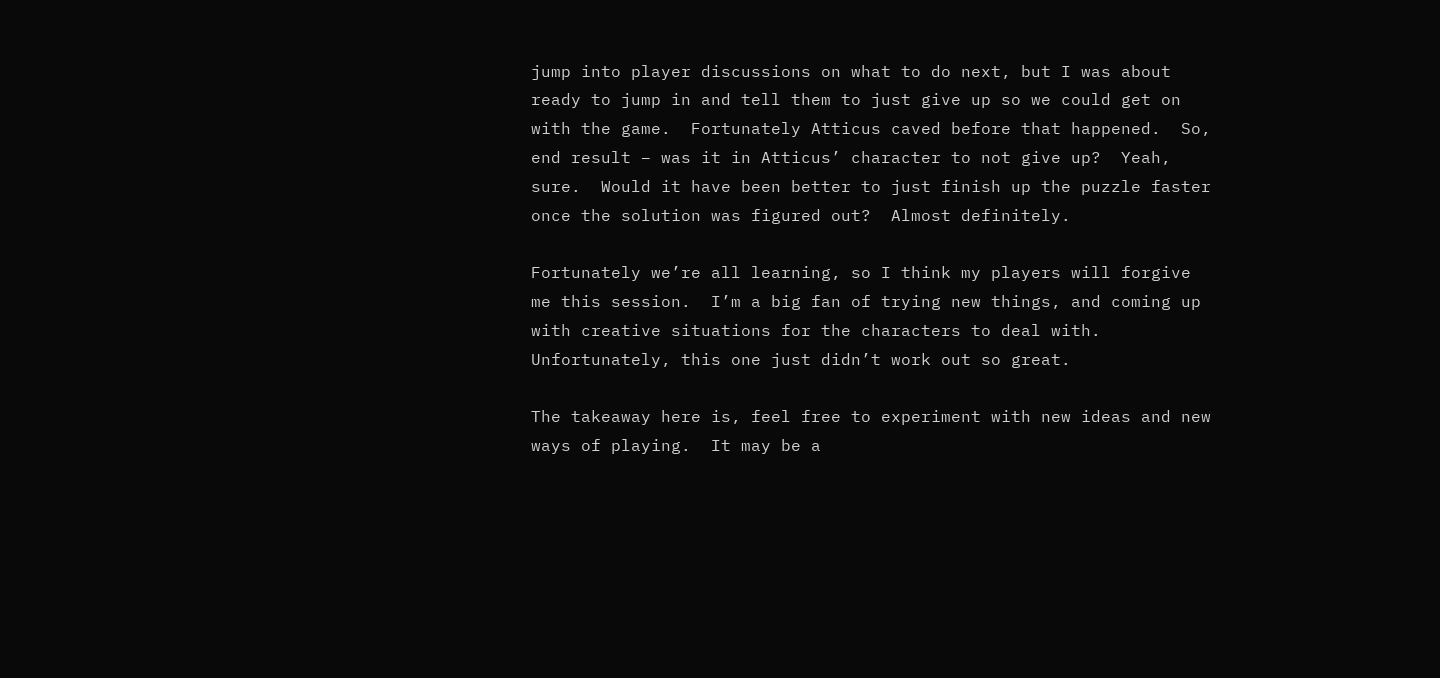jump into player discussions on what to do next, but I was about ready to jump in and tell them to just give up so we could get on with the game.  Fortunately Atticus caved before that happened.  So, end result – was it in Atticus’ character to not give up?  Yeah, sure.  Would it have been better to just finish up the puzzle faster once the solution was figured out?  Almost definitely.

Fortunately we’re all learning, so I think my players will forgive me this session.  I’m a big fan of trying new things, and coming up with creative situations for the characters to deal with.  Unfortunately, this one just didn’t work out so great.

The takeaway here is, feel free to experiment with new ideas and new ways of playing.  It may be a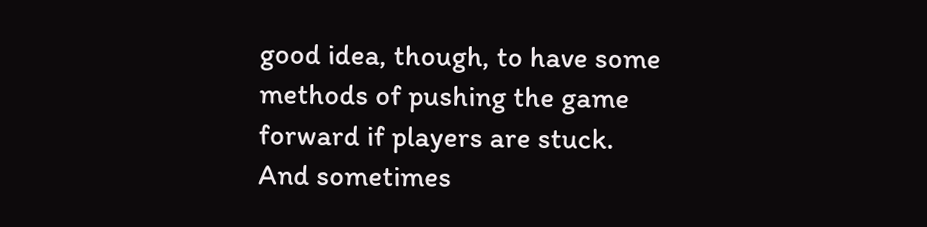good idea, though, to have some methods of pushing the game forward if players are stuck.  And sometimes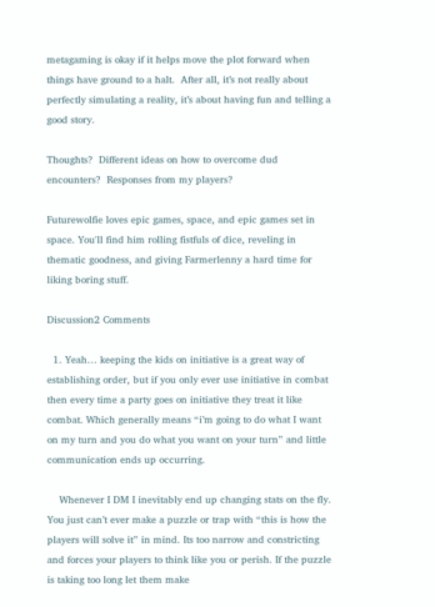metagaming is okay if it helps move the plot forward when things have ground to a halt.  After all, it’s not really about perfectly simulating a reality, it’s about having fun and telling a good story.

Thoughts?  Different ideas on how to overcome dud encounters?  Responses from my players?

Futurewolfie loves epic games, space, and epic games set in space. You'll find him rolling fistfuls of dice, reveling in thematic goodness, and giving Farmerlenny a hard time for liking boring stuff.

Discussion2 Comments

  1. Yeah… keeping the kids on initiative is a great way of establishing order, but if you only ever use initiative in combat then every time a party goes on initiative they treat it like combat. Which generally means “i’m going to do what I want on my turn and you do what you want on your turn” and little communication ends up occurring.

    Whenever I DM I inevitably end up changing stats on the fly. You just can’t ever make a puzzle or trap with “this is how the players will solve it” in mind. Its too narrow and constricting and forces your players to think like you or perish. If the puzzle is taking too long let them make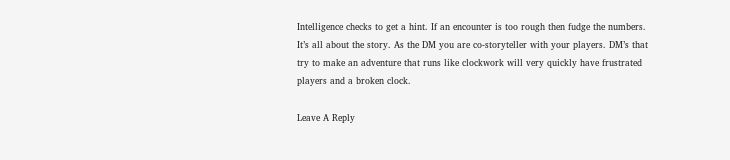Intelligence checks to get a hint. If an encounter is too rough then fudge the numbers. It’s all about the story. As the DM you are co-storyteller with your players. DM’s that try to make an adventure that runs like clockwork will very quickly have frustrated players and a broken clock.

Leave A Reply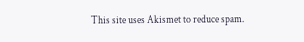This site uses Akismet to reduce spam.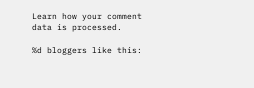Learn how your comment data is processed.

%d bloggers like this: